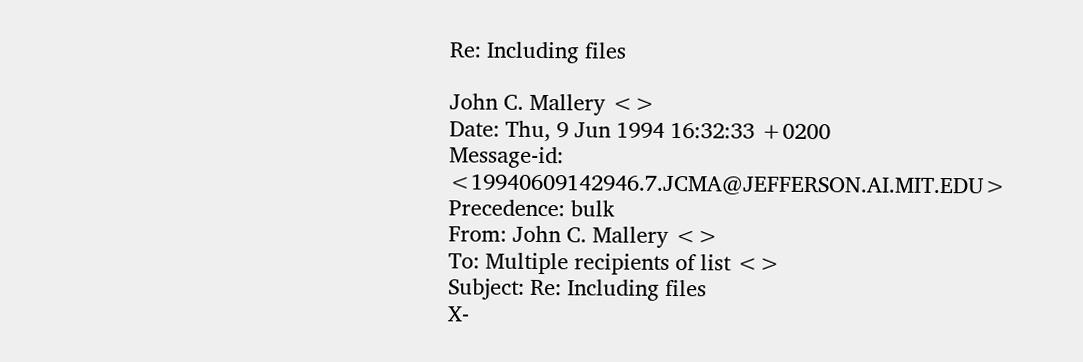Re: Including files

John C. Mallery <>
Date: Thu, 9 Jun 1994 16:32:33 +0200
Message-id: <19940609142946.7.JCMA@JEFFERSON.AI.MIT.EDU>
Precedence: bulk
From: John C. Mallery <>
To: Multiple recipients of list <>
Subject: Re: Including files
X-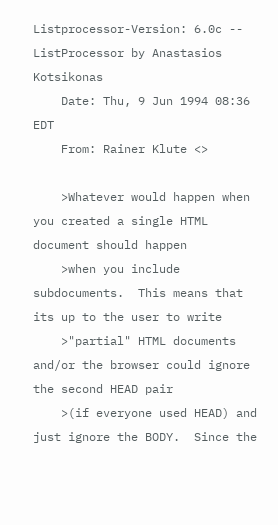Listprocessor-Version: 6.0c -- ListProcessor by Anastasios Kotsikonas
    Date: Thu, 9 Jun 1994 08:36 EDT
    From: Rainer Klute <>

    >Whatever would happen when you created a single HTML document should happen
    >when you include subdocuments.  This means that its up to the user to write
    >"partial" HTML documents and/or the browser could ignore the second HEAD pair
    >(if everyone used HEAD) and just ignore the BODY.  Since the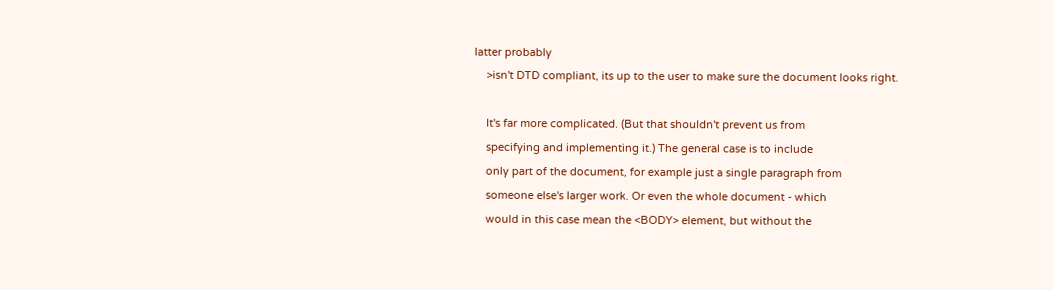latter probably
    >isn't DTD compliant, its up to the user to make sure the document looks right.

    It's far more complicated. (But that shouldn't prevent us from
    specifying and implementing it.) The general case is to include
    only part of the document, for example just a single paragraph from
    someone else's larger work. Or even the whole document - which
    would in this case mean the <BODY> element, but without the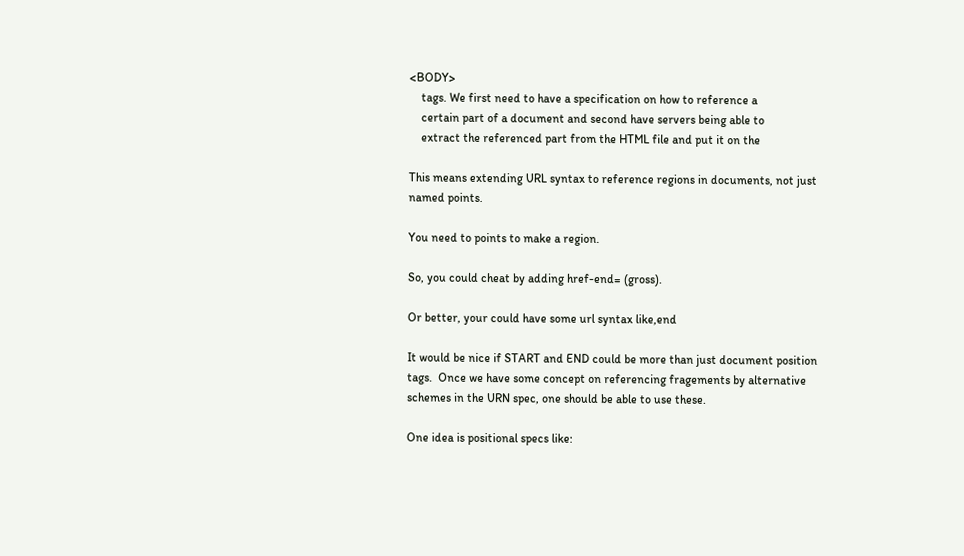<BODY>
    tags. We first need to have a specification on how to reference a
    certain part of a document and second have servers being able to
    extract the referenced part from the HTML file and put it on the

This means extending URL syntax to reference regions in documents, not just
named points.

You need to points to make a region.

So, you could cheat by adding href-end= (gross).

Or better, your could have some url syntax like,end

It would be nice if START and END could be more than just document position
tags.  Once we have some concept on referencing fragements by alternative
schemes in the URN spec, one should be able to use these.

One idea is positional specs like: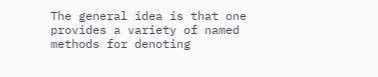The general idea is that one provides a variety of named methods for denoting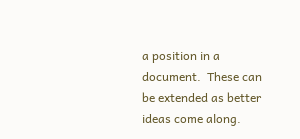a position in a document.  These can be extended as better ideas come along.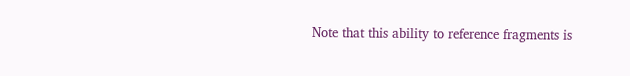Note that this ability to reference fragments is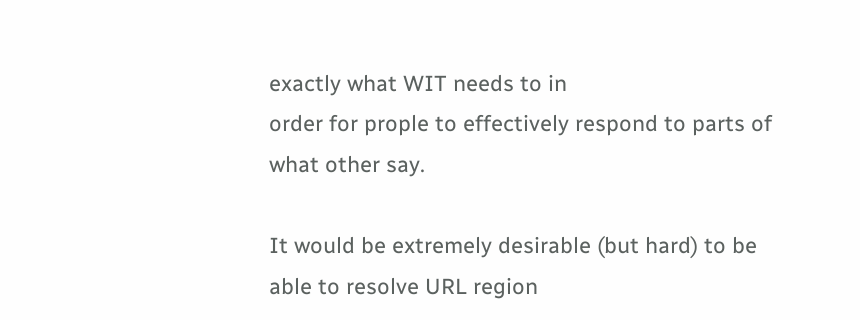exactly what WIT needs to in
order for prople to effectively respond to parts of what other say.

It would be extremely desirable (but hard) to be able to resolve URL region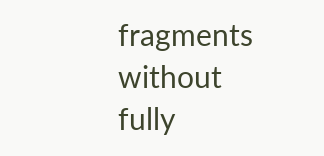fragments without fully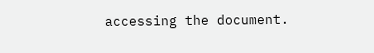accessing the document.